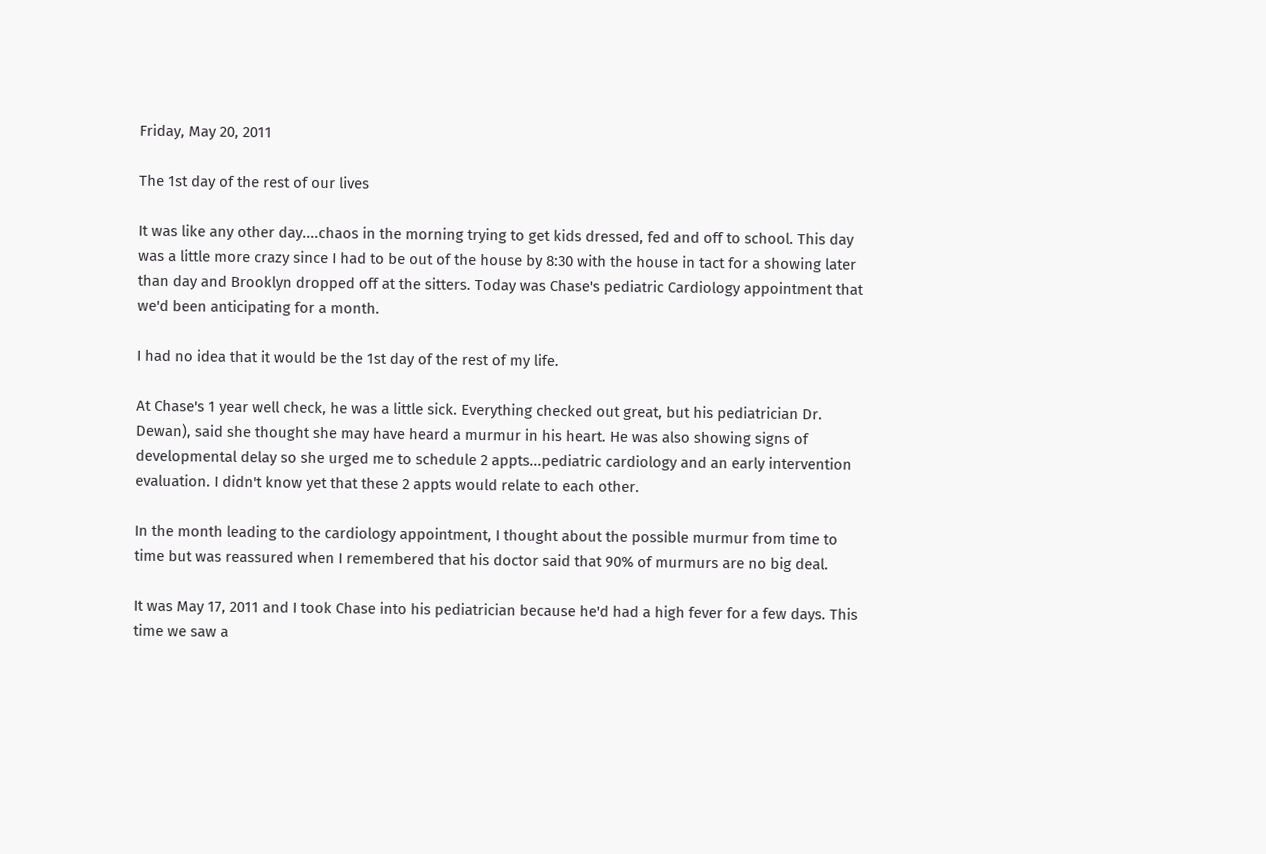Friday, May 20, 2011

The 1st day of the rest of our lives

It was like any other day....chaos in the morning trying to get kids dressed, fed and off to school. This day was a little more crazy since I had to be out of the house by 8:30 with the house in tact for a showing later than day and Brooklyn dropped off at the sitters. Today was Chase's pediatric Cardiology appointment that we'd been anticipating for a month.

I had no idea that it would be the 1st day of the rest of my life.

At Chase's 1 year well check, he was a little sick. Everything checked out great, but his pediatrician Dr. Dewan), said she thought she may have heard a murmur in his heart. He was also showing signs of developmental delay so she urged me to schedule 2 appts...pediatric cardiology and an early intervention evaluation. I didn't know yet that these 2 appts would relate to each other.

In the month leading to the cardiology appointment, I thought about the possible murmur from time to time but was reassured when I remembered that his doctor said that 90% of murmurs are no big deal.

It was May 17, 2011 and I took Chase into his pediatrician because he'd had a high fever for a few days. This time we saw a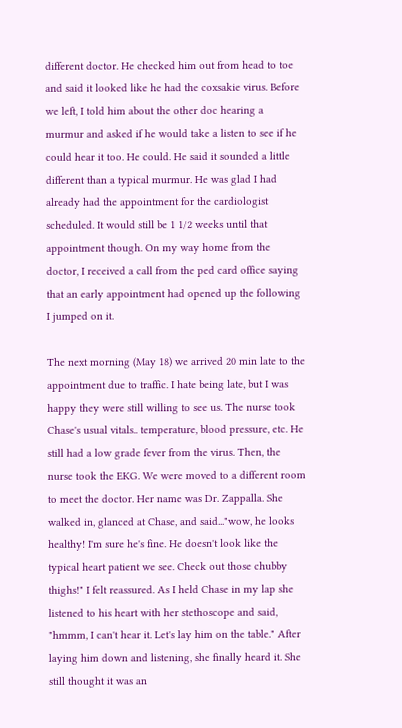different doctor. He checked him out from head to toe and said it looked like he had the coxsakie virus. Before we left, I told him about the other doc hearing a murmur and asked if he would take a listen to see if he could hear it too. He could. He said it sounded a little different than a typical murmur. He was glad I had already had the appointment for the cardiologist scheduled. It would still be 1 1/2 weeks until that appointment though. On my way home from the doctor, I received a call from the ped card office saying that an early appointment had opened up the following I jumped on it.

The next morning (May 18) we arrived 20 min late to the appointment due to traffic. I hate being late, but I was happy they were still willing to see us. The nurse took Chase's usual vitals.. temperature, blood pressure, etc. He still had a low grade fever from the virus. Then, the nurse took the EKG. We were moved to a different room to meet the doctor. Her name was Dr. Zappalla. She walked in, glanced at Chase, and said..."wow, he looks healthy! I'm sure he's fine. He doesn't look like the typical heart patient we see. Check out those chubby thighs!" I felt reassured. As I held Chase in my lap she listened to his heart with her stethoscope and said, "hmmm, I can't hear it. Let's lay him on the table." After laying him down and listening, she finally heard it. She still thought it was an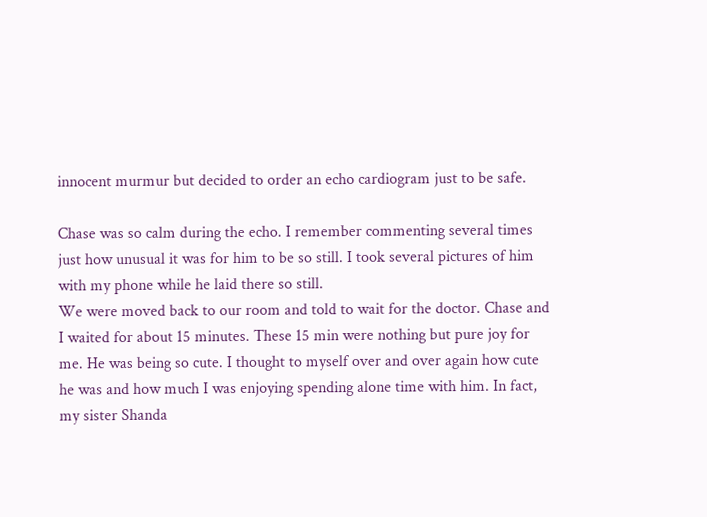innocent murmur but decided to order an echo cardiogram just to be safe.

Chase was so calm during the echo. I remember commenting several times just how unusual it was for him to be so still. I took several pictures of him with my phone while he laid there so still.
We were moved back to our room and told to wait for the doctor. Chase and I waited for about 15 minutes. These 15 min were nothing but pure joy for me. He was being so cute. I thought to myself over and over again how cute he was and how much I was enjoying spending alone time with him. In fact, my sister Shanda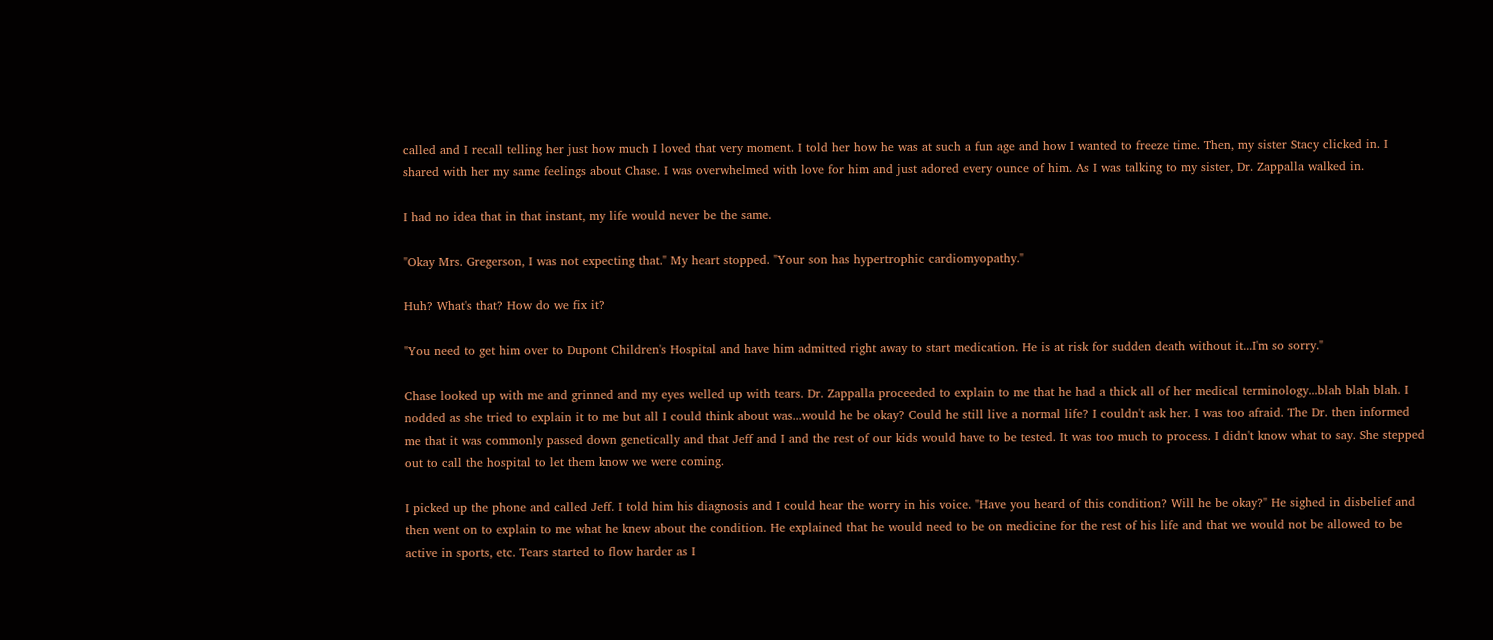called and I recall telling her just how much I loved that very moment. I told her how he was at such a fun age and how I wanted to freeze time. Then, my sister Stacy clicked in. I shared with her my same feelings about Chase. I was overwhelmed with love for him and just adored every ounce of him. As I was talking to my sister, Dr. Zappalla walked in.

I had no idea that in that instant, my life would never be the same.

"Okay Mrs. Gregerson, I was not expecting that." My heart stopped. "Your son has hypertrophic cardiomyopathy."

Huh? What's that? How do we fix it?

"You need to get him over to Dupont Children's Hospital and have him admitted right away to start medication. He is at risk for sudden death without it...I'm so sorry."

Chase looked up with me and grinned and my eyes welled up with tears. Dr. Zappalla proceeded to explain to me that he had a thick all of her medical terminology...blah blah blah. I nodded as she tried to explain it to me but all I could think about was...would he be okay? Could he still live a normal life? I couldn't ask her. I was too afraid. The Dr. then informed me that it was commonly passed down genetically and that Jeff and I and the rest of our kids would have to be tested. It was too much to process. I didn't know what to say. She stepped out to call the hospital to let them know we were coming.

I picked up the phone and called Jeff. I told him his diagnosis and I could hear the worry in his voice. "Have you heard of this condition? Will he be okay?" He sighed in disbelief and then went on to explain to me what he knew about the condition. He explained that he would need to be on medicine for the rest of his life and that we would not be allowed to be active in sports, etc. Tears started to flow harder as I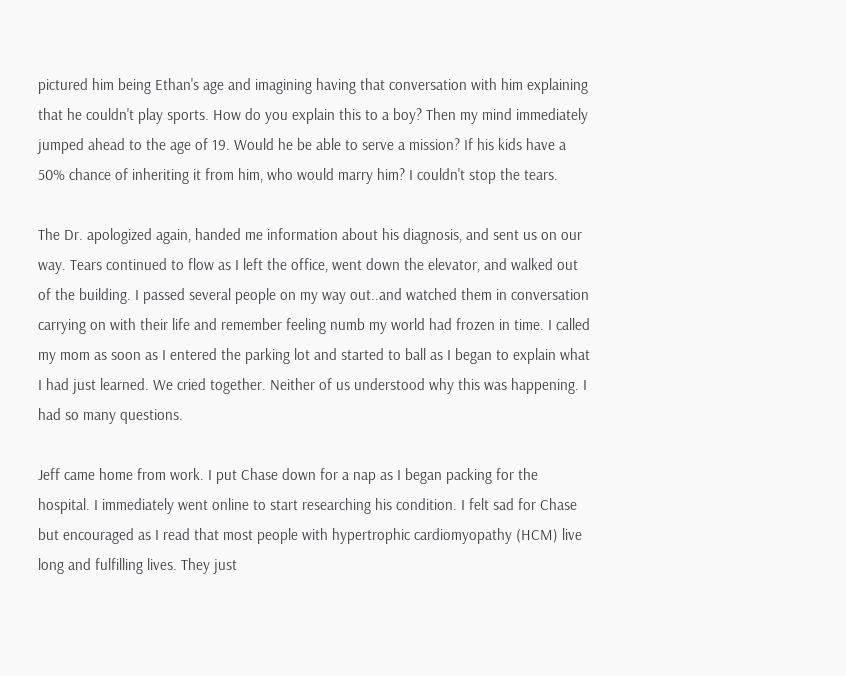pictured him being Ethan's age and imagining having that conversation with him explaining that he couldn't play sports. How do you explain this to a boy? Then my mind immediately jumped ahead to the age of 19. Would he be able to serve a mission? If his kids have a 50% chance of inheriting it from him, who would marry him? I couldn't stop the tears.

The Dr. apologized again, handed me information about his diagnosis, and sent us on our way. Tears continued to flow as I left the office, went down the elevator, and walked out of the building. I passed several people on my way out..and watched them in conversation carrying on with their life and remember feeling numb my world had frozen in time. I called my mom as soon as I entered the parking lot and started to ball as I began to explain what I had just learned. We cried together. Neither of us understood why this was happening. I had so many questions.

Jeff came home from work. I put Chase down for a nap as I began packing for the hospital. I immediately went online to start researching his condition. I felt sad for Chase but encouraged as I read that most people with hypertrophic cardiomyopathy (HCM) live long and fulfilling lives. They just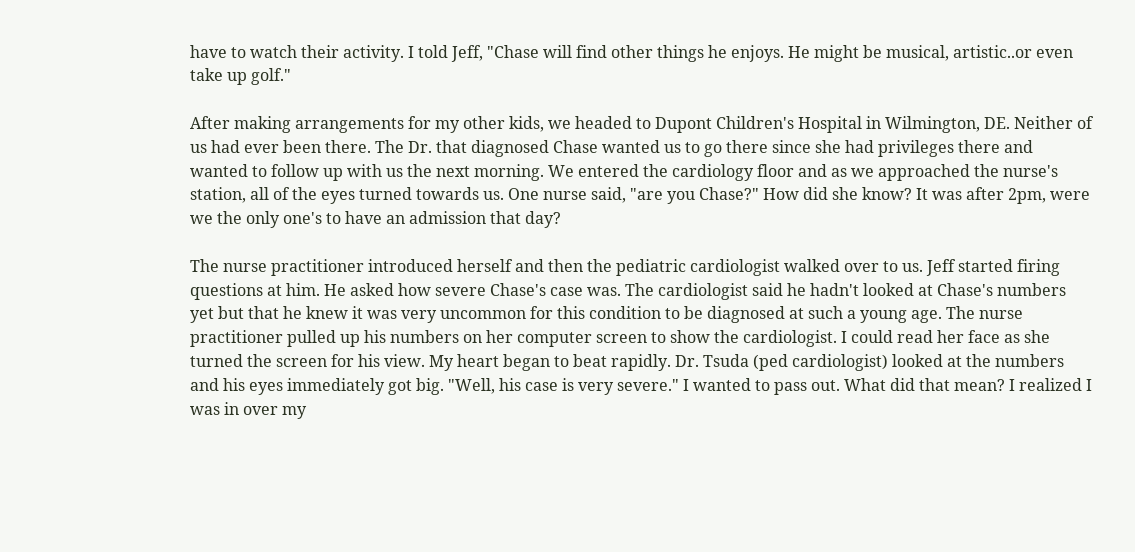have to watch their activity. I told Jeff, "Chase will find other things he enjoys. He might be musical, artistic..or even take up golf."

After making arrangements for my other kids, we headed to Dupont Children's Hospital in Wilmington, DE. Neither of us had ever been there. The Dr. that diagnosed Chase wanted us to go there since she had privileges there and wanted to follow up with us the next morning. We entered the cardiology floor and as we approached the nurse's station, all of the eyes turned towards us. One nurse said, "are you Chase?" How did she know? It was after 2pm, were we the only one's to have an admission that day?

The nurse practitioner introduced herself and then the pediatric cardiologist walked over to us. Jeff started firing questions at him. He asked how severe Chase's case was. The cardiologist said he hadn't looked at Chase's numbers yet but that he knew it was very uncommon for this condition to be diagnosed at such a young age. The nurse practitioner pulled up his numbers on her computer screen to show the cardiologist. I could read her face as she turned the screen for his view. My heart began to beat rapidly. Dr. Tsuda (ped cardiologist) looked at the numbers and his eyes immediately got big. "Well, his case is very severe." I wanted to pass out. What did that mean? I realized I was in over my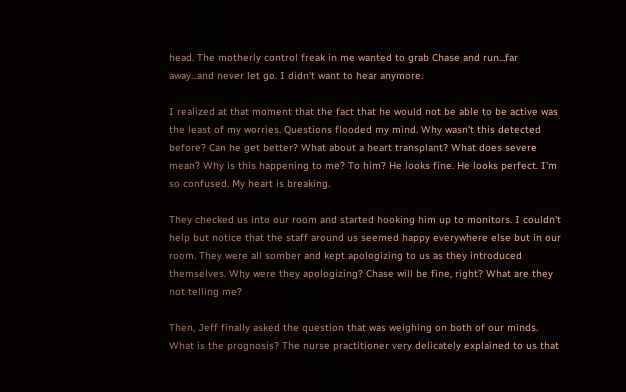head. The motherly control freak in me wanted to grab Chase and run...far away...and never let go. I didn't want to hear anymore.

I realized at that moment that the fact that he would not be able to be active was the least of my worries. Questions flooded my mind. Why wasn't this detected before? Can he get better? What about a heart transplant? What does severe mean? Why is this happening to me? To him? He looks fine. He looks perfect. I'm so confused. My heart is breaking.

They checked us into our room and started hooking him up to monitors. I couldn't help but notice that the staff around us seemed happy everywhere else but in our room. They were all somber and kept apologizing to us as they introduced themselves. Why were they apologizing? Chase will be fine, right? What are they not telling me?

Then, Jeff finally asked the question that was weighing on both of our minds. What is the prognosis? The nurse practitioner very delicately explained to us that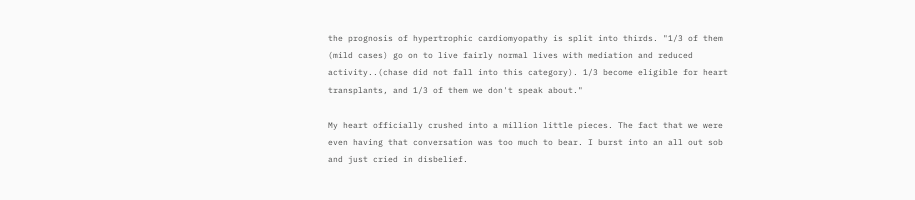the prognosis of hypertrophic cardiomyopathy is split into thirds. "1/3 of them (mild cases) go on to live fairly normal lives with mediation and reduced activity..(chase did not fall into this category). 1/3 become eligible for heart transplants, and 1/3 of them we don't speak about."

My heart officially crushed into a million little pieces. The fact that we were even having that conversation was too much to bear. I burst into an all out sob and just cried in disbelief.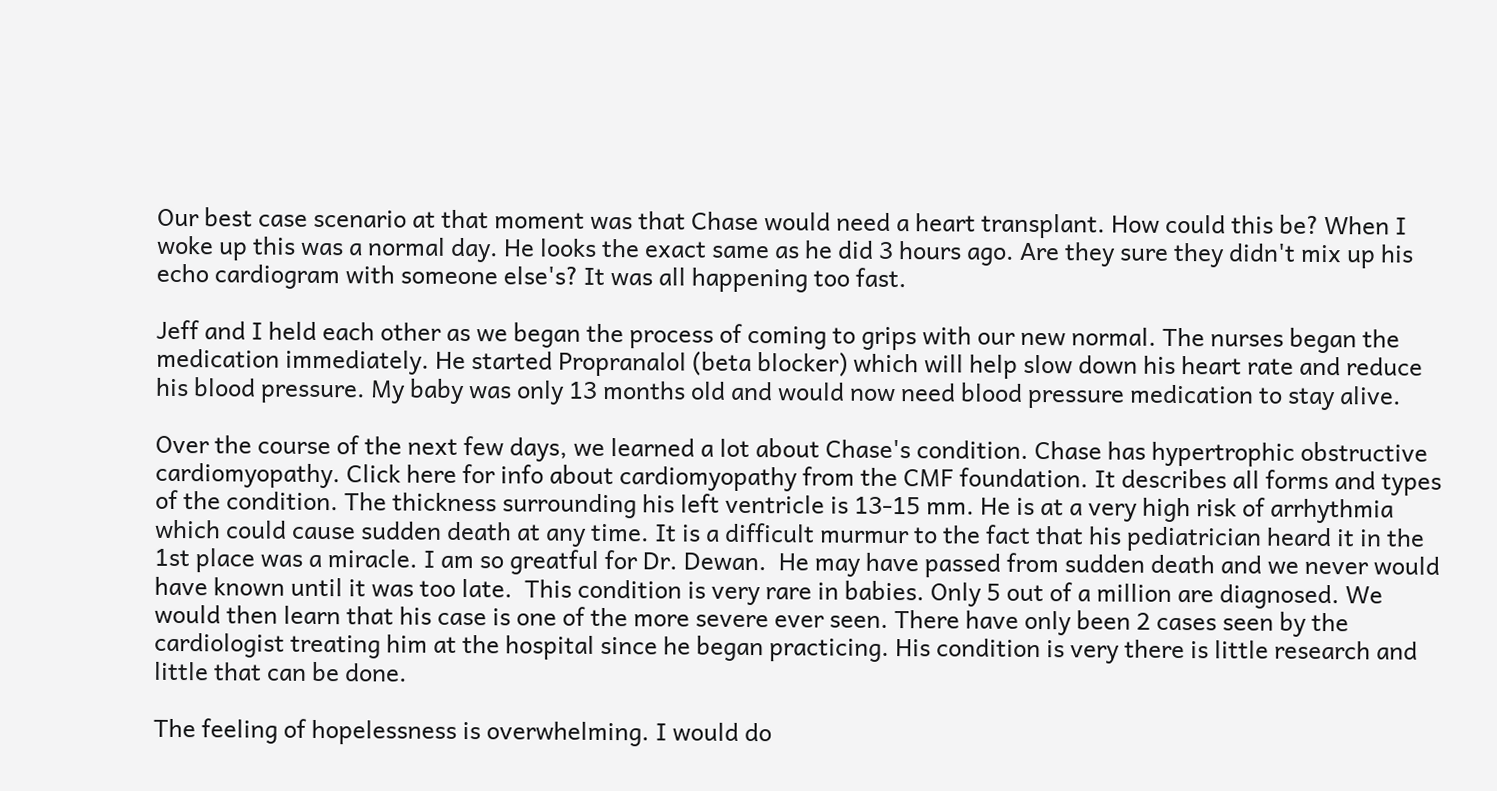Our best case scenario at that moment was that Chase would need a heart transplant. How could this be? When I woke up this was a normal day. He looks the exact same as he did 3 hours ago. Are they sure they didn't mix up his echo cardiogram with someone else's? It was all happening too fast.

Jeff and I held each other as we began the process of coming to grips with our new normal. The nurses began the medication immediately. He started Propranalol (beta blocker) which will help slow down his heart rate and reduce his blood pressure. My baby was only 13 months old and would now need blood pressure medication to stay alive.

Over the course of the next few days, we learned a lot about Chase's condition. Chase has hypertrophic obstructive cardiomyopathy. Click here for info about cardiomyopathy from the CMF foundation. It describes all forms and types of the condition. The thickness surrounding his left ventricle is 13-15 mm. He is at a very high risk of arrhythmia which could cause sudden death at any time. It is a difficult murmur to the fact that his pediatrician heard it in the 1st place was a miracle. I am so greatful for Dr. Dewan.  He may have passed from sudden death and we never would have known until it was too late.  This condition is very rare in babies. Only 5 out of a million are diagnosed. We would then learn that his case is one of the more severe ever seen. There have only been 2 cases seen by the cardiologist treating him at the hospital since he began practicing. His condition is very there is little research and little that can be done.

The feeling of hopelessness is overwhelming. I would do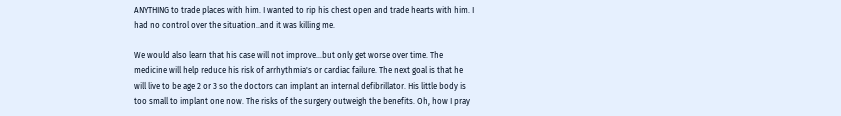ANYTHING to trade places with him. I wanted to rip his chest open and trade hearts with him. I had no control over the situation..and it was killing me.

We would also learn that his case will not improve...but only get worse over time. The medicine will help reduce his risk of arrhythmia's or cardiac failure. The next goal is that he will live to be age 2 or 3 so the doctors can implant an internal defibrillator. His little body is too small to implant one now. The risks of the surgery outweigh the benefits. Oh, how I pray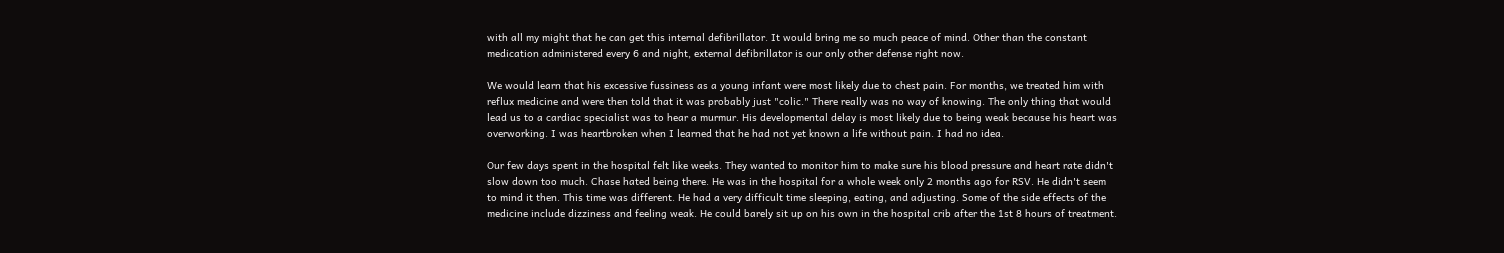with all my might that he can get this internal defibrillator. It would bring me so much peace of mind. Other than the constant medication administered every 6 and night, external defibrillator is our only other defense right now.

We would learn that his excessive fussiness as a young infant were most likely due to chest pain. For months, we treated him with reflux medicine and were then told that it was probably just "colic." There really was no way of knowing. The only thing that would lead us to a cardiac specialist was to hear a murmur. His developmental delay is most likely due to being weak because his heart was overworking. I was heartbroken when I learned that he had not yet known a life without pain. I had no idea.

Our few days spent in the hospital felt like weeks. They wanted to monitor him to make sure his blood pressure and heart rate didn't slow down too much. Chase hated being there. He was in the hospital for a whole week only 2 months ago for RSV. He didn't seem to mind it then. This time was different. He had a very difficult time sleeping, eating, and adjusting. Some of the side effects of the medicine include dizziness and feeling weak. He could barely sit up on his own in the hospital crib after the 1st 8 hours of treatment.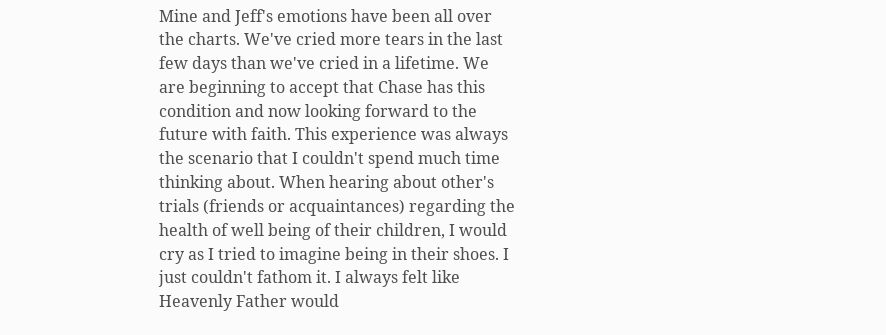Mine and Jeff's emotions have been all over the charts. We've cried more tears in the last few days than we've cried in a lifetime. We are beginning to accept that Chase has this condition and now looking forward to the future with faith. This experience was always the scenario that I couldn't spend much time thinking about. When hearing about other's trials (friends or acquaintances) regarding the health of well being of their children, I would cry as I tried to imagine being in their shoes. I just couldn't fathom it. I always felt like Heavenly Father would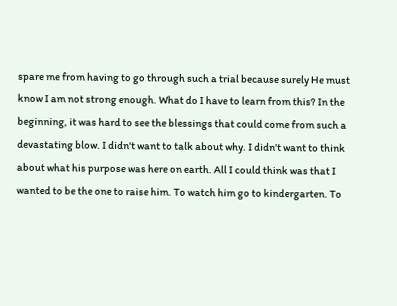spare me from having to go through such a trial because surely He must know I am not strong enough. What do I have to learn from this? In the beginning, it was hard to see the blessings that could come from such a devastating blow. I didn't want to talk about why. I didn't want to think about what his purpose was here on earth. All I could think was that I wanted to be the one to raise him. To watch him go to kindergarten. To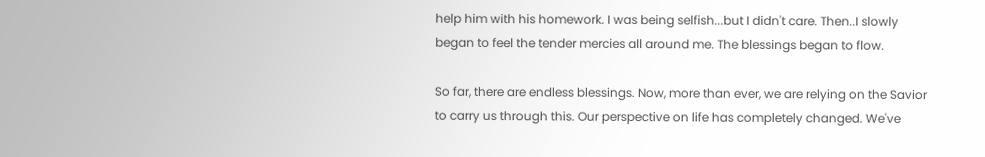help him with his homework. I was being selfish...but I didn't care. Then..I slowly began to feel the tender mercies all around me. The blessings began to flow.

So far, there are endless blessings. Now, more than ever, we are relying on the Savior to carry us through this. Our perspective on life has completely changed. We've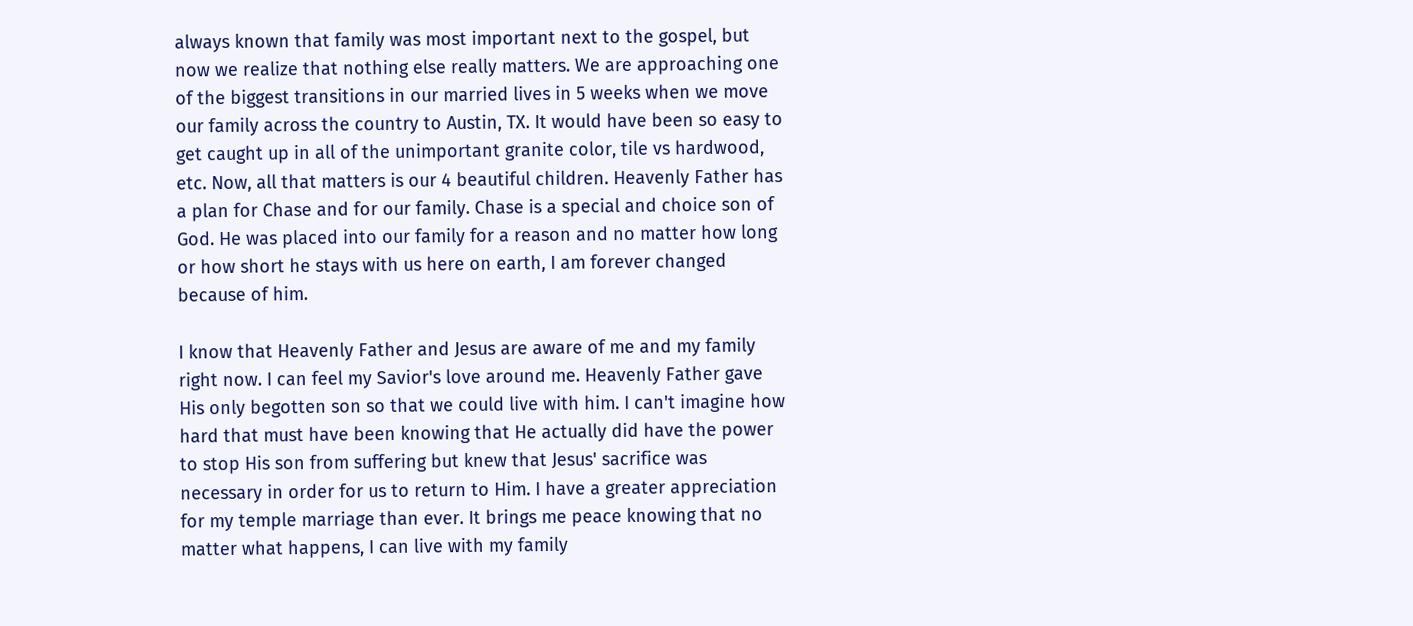always known that family was most important next to the gospel, but now we realize that nothing else really matters. We are approaching one of the biggest transitions in our married lives in 5 weeks when we move our family across the country to Austin, TX. It would have been so easy to get caught up in all of the unimportant granite color, tile vs hardwood, etc. Now, all that matters is our 4 beautiful children. Heavenly Father has a plan for Chase and for our family. Chase is a special and choice son of God. He was placed into our family for a reason and no matter how long or how short he stays with us here on earth, I am forever changed because of him.

I know that Heavenly Father and Jesus are aware of me and my family right now. I can feel my Savior's love around me. Heavenly Father gave His only begotten son so that we could live with him. I can't imagine how hard that must have been knowing that He actually did have the power to stop His son from suffering but knew that Jesus' sacrifice was necessary in order for us to return to Him. I have a greater appreciation for my temple marriage than ever. It brings me peace knowing that no matter what happens, I can live with my family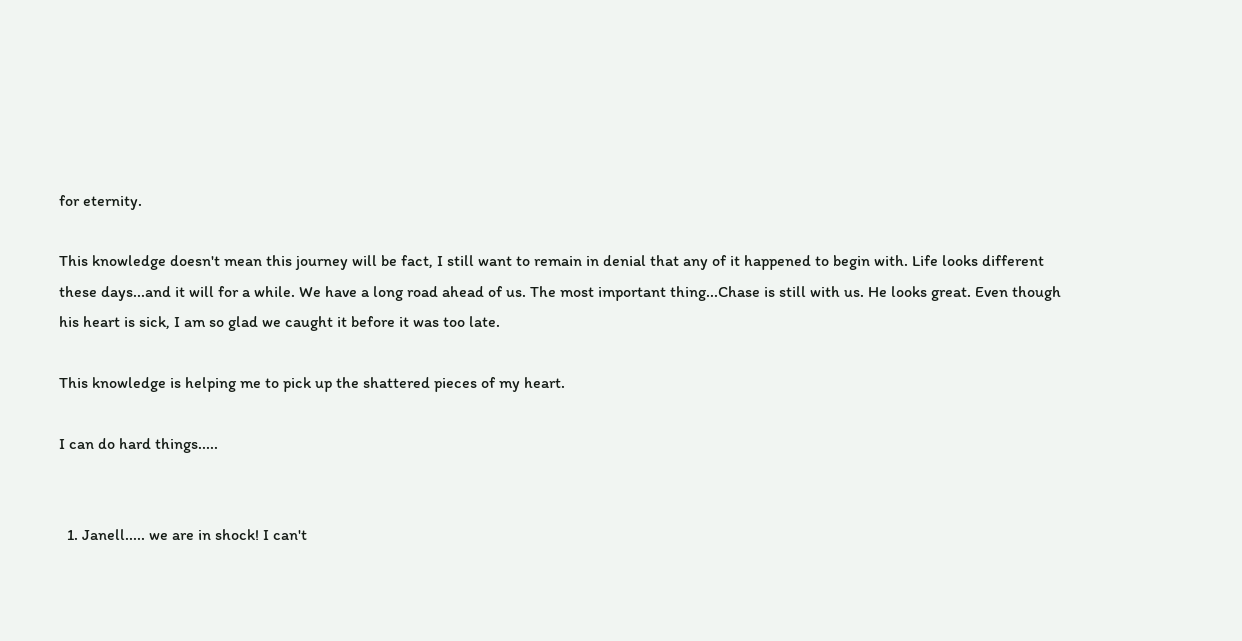for eternity.

This knowledge doesn't mean this journey will be fact, I still want to remain in denial that any of it happened to begin with. Life looks different these days...and it will for a while. We have a long road ahead of us. The most important thing...Chase is still with us. He looks great. Even though his heart is sick, I am so glad we caught it before it was too late.

This knowledge is helping me to pick up the shattered pieces of my heart.

I can do hard things.....


  1. Janell..... we are in shock! I can't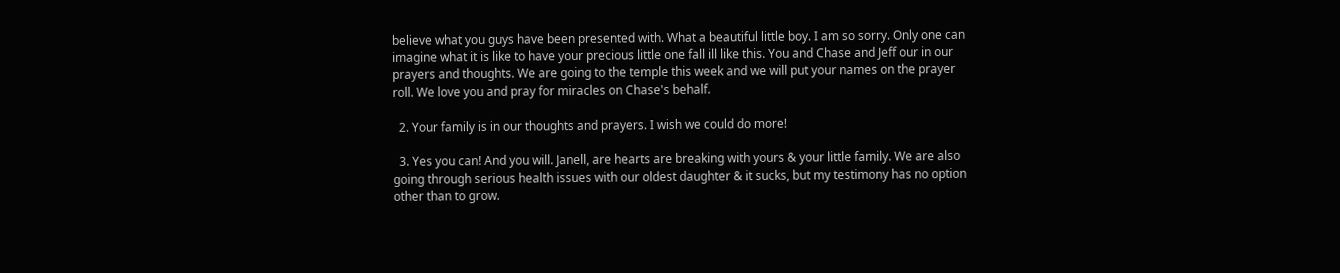believe what you guys have been presented with. What a beautiful little boy. I am so sorry. Only one can imagine what it is like to have your precious little one fall ill like this. You and Chase and Jeff our in our prayers and thoughts. We are going to the temple this week and we will put your names on the prayer roll. We love you and pray for miracles on Chase's behalf.

  2. Your family is in our thoughts and prayers. I wish we could do more!

  3. Yes you can! And you will. Janell, are hearts are breaking with yours & your little family. We are also going through serious health issues with our oldest daughter & it sucks, but my testimony has no option other than to grow.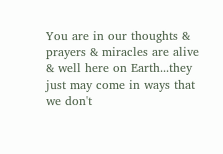You are in our thoughts & prayers & miracles are alive & well here on Earth...they just may come in ways that we don't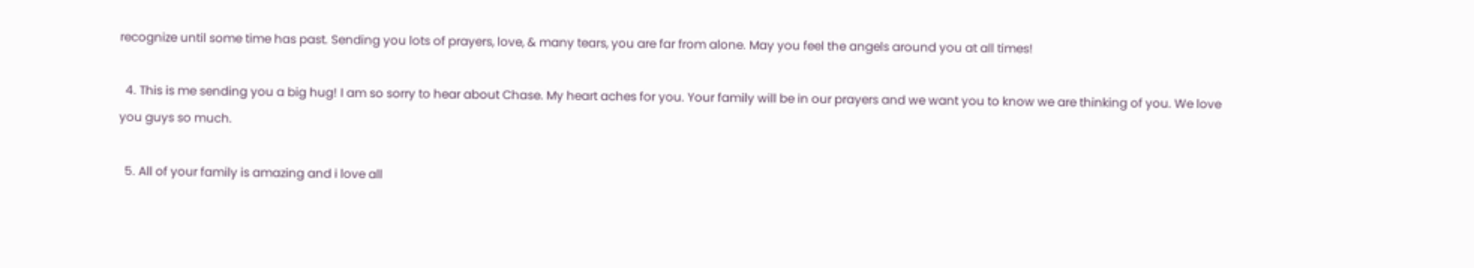recognize until some time has past. Sending you lots of prayers, love, & many tears, you are far from alone. May you feel the angels around you at all times!

  4. This is me sending you a big hug! I am so sorry to hear about Chase. My heart aches for you. Your family will be in our prayers and we want you to know we are thinking of you. We love you guys so much.

  5. All of your family is amazing and i love all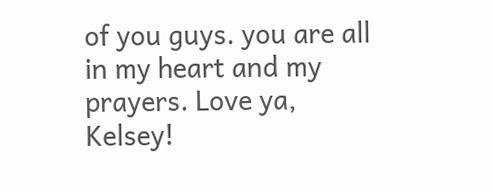of you guys. you are all in my heart and my prayers. Love ya, Kelsey!